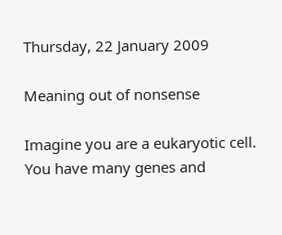Thursday, 22 January 2009

Meaning out of nonsense

Imagine you are a eukaryotic cell. You have many genes and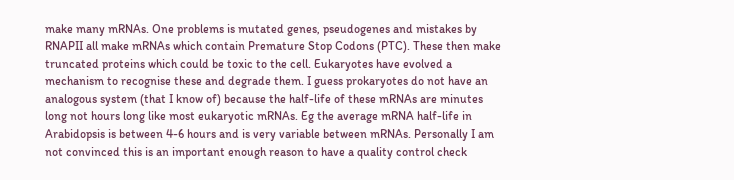make many mRNAs. One problems is mutated genes, pseudogenes and mistakes by RNAPII all make mRNAs which contain Premature Stop Codons (PTC). These then make truncated proteins which could be toxic to the cell. Eukaryotes have evolved a mechanism to recognise these and degrade them. I guess prokaryotes do not have an analogous system (that I know of) because the half-life of these mRNAs are minutes long not hours long like most eukaryotic mRNAs. Eg the average mRNA half-life in Arabidopsis is between 4-6 hours and is very variable between mRNAs. Personally I am not convinced this is an important enough reason to have a quality control check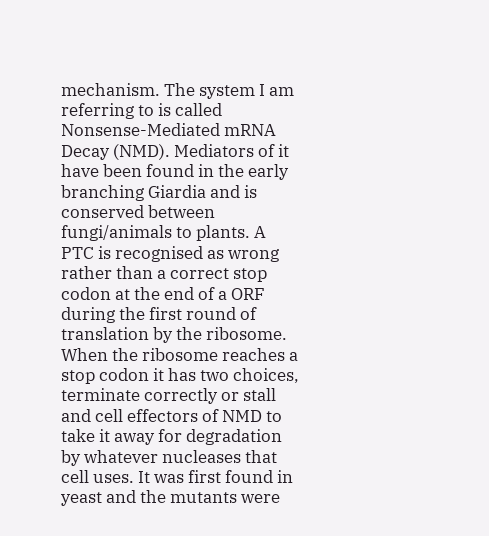mechanism. The system I am referring to is called Nonsense-Mediated mRNA Decay (NMD). Mediators of it have been found in the early branching Giardia and is conserved between fungi/animals to plants. A PTC is recognised as wrong rather than a correct stop codon at the end of a ORF during the first round of translation by the ribosome. When the ribosome reaches a stop codon it has two choices, terminate correctly or stall and cell effectors of NMD to take it away for degradation by whatever nucleases that cell uses. It was first found in yeast and the mutants were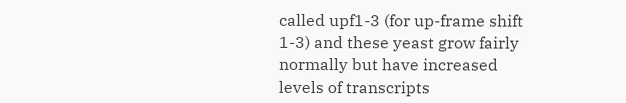called upf1-3 (for up-frame shift 1-3) and these yeast grow fairly normally but have increased levels of transcripts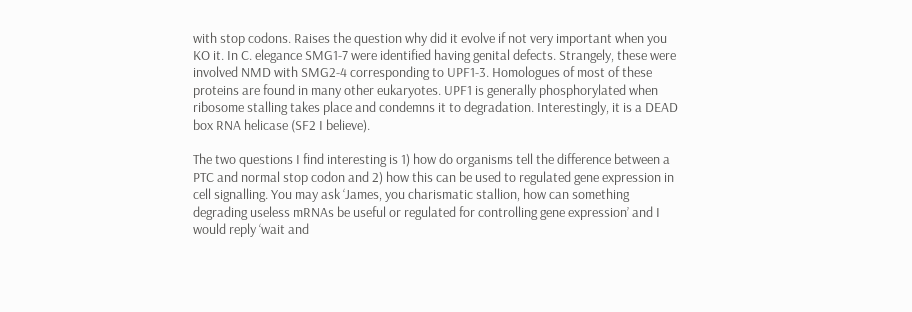with stop codons. Raises the question why did it evolve if not very important when you KO it. In C. elegance SMG1-7 were identified having genital defects. Strangely, these were involved NMD with SMG2-4 corresponding to UPF1-3. Homologues of most of these proteins are found in many other eukaryotes. UPF1 is generally phosphorylated when ribosome stalling takes place and condemns it to degradation. Interestingly, it is a DEAD box RNA helicase (SF2 I believe).

The two questions I find interesting is 1) how do organisms tell the difference between a PTC and normal stop codon and 2) how this can be used to regulated gene expression in cell signalling. You may ask ‘James, you charismatic stallion, how can something degrading useless mRNAs be useful or regulated for controlling gene expression’ and I would reply ‘wait and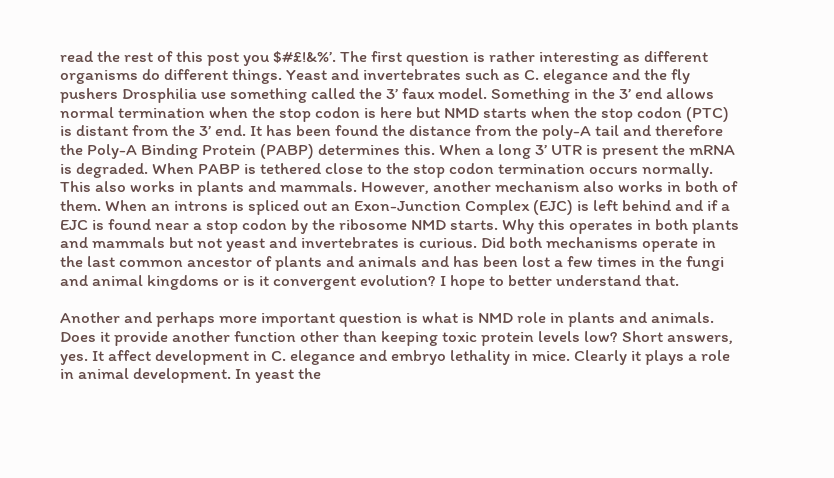read the rest of this post you $#£!&%’. The first question is rather interesting as different organisms do different things. Yeast and invertebrates such as C. elegance and the fly pushers Drosphilia use something called the 3’ faux model. Something in the 3’ end allows normal termination when the stop codon is here but NMD starts when the stop codon (PTC) is distant from the 3’ end. It has been found the distance from the poly-A tail and therefore the Poly-A Binding Protein (PABP) determines this. When a long 3’ UTR is present the mRNA is degraded. When PABP is tethered close to the stop codon termination occurs normally. This also works in plants and mammals. However, another mechanism also works in both of them. When an introns is spliced out an Exon-Junction Complex (EJC) is left behind and if a EJC is found near a stop codon by the ribosome NMD starts. Why this operates in both plants and mammals but not yeast and invertebrates is curious. Did both mechanisms operate in the last common ancestor of plants and animals and has been lost a few times in the fungi and animal kingdoms or is it convergent evolution? I hope to better understand that.

Another and perhaps more important question is what is NMD role in plants and animals. Does it provide another function other than keeping toxic protein levels low? Short answers, yes. It affect development in C. elegance and embryo lethality in mice. Clearly it plays a role in animal development. In yeast the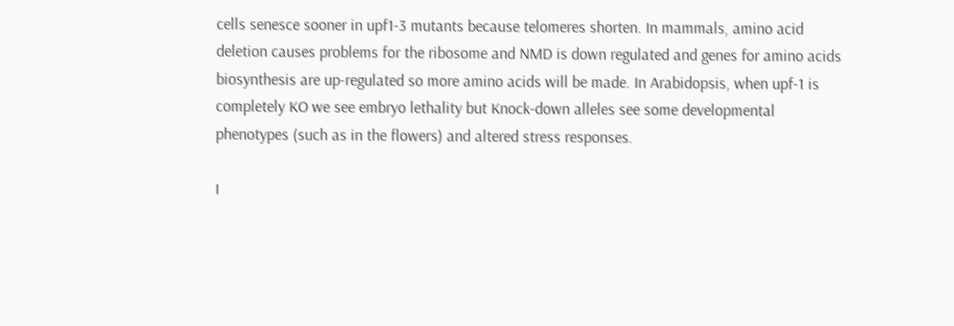cells senesce sooner in upf1-3 mutants because telomeres shorten. In mammals, amino acid deletion causes problems for the ribosome and NMD is down regulated and genes for amino acids biosynthesis are up-regulated so more amino acids will be made. In Arabidopsis, when upf-1 is completely KO we see embryo lethality but Knock-down alleles see some developmental phenotypes (such as in the flowers) and altered stress responses.

I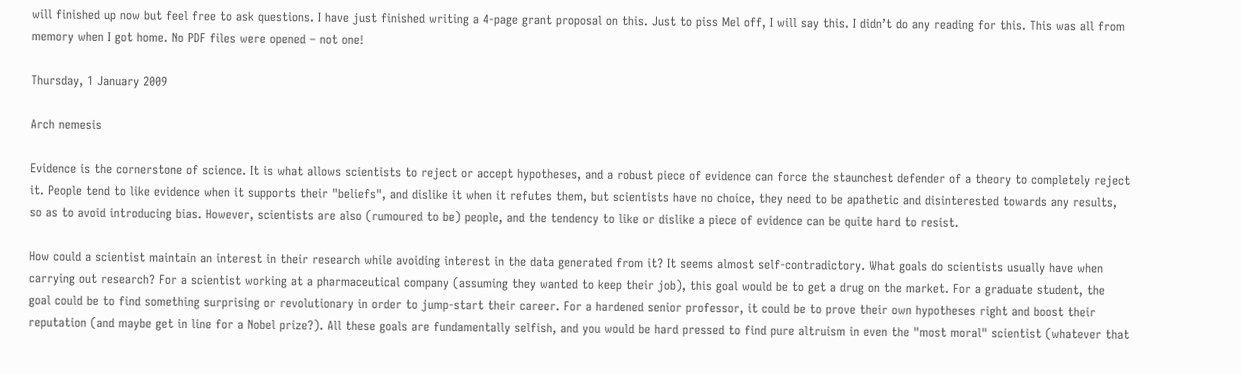will finished up now but feel free to ask questions. I have just finished writing a 4-page grant proposal on this. Just to piss Mel off, I will say this. I didn’t do any reading for this. This was all from memory when I got home. No PDF files were opened – not one!

Thursday, 1 January 2009

Arch nemesis

Evidence is the cornerstone of science. It is what allows scientists to reject or accept hypotheses, and a robust piece of evidence can force the staunchest defender of a theory to completely reject it. People tend to like evidence when it supports their "beliefs", and dislike it when it refutes them, but scientists have no choice, they need to be apathetic and disinterested towards any results, so as to avoid introducing bias. However, scientists are also (rumoured to be) people, and the tendency to like or dislike a piece of evidence can be quite hard to resist.

How could a scientist maintain an interest in their research while avoiding interest in the data generated from it? It seems almost self-contradictory. What goals do scientists usually have when carrying out research? For a scientist working at a pharmaceutical company (assuming they wanted to keep their job), this goal would be to get a drug on the market. For a graduate student, the goal could be to find something surprising or revolutionary in order to jump-start their career. For a hardened senior professor, it could be to prove their own hypotheses right and boost their reputation (and maybe get in line for a Nobel prize?). All these goals are fundamentally selfish, and you would be hard pressed to find pure altruism in even the "most moral" scientist (whatever that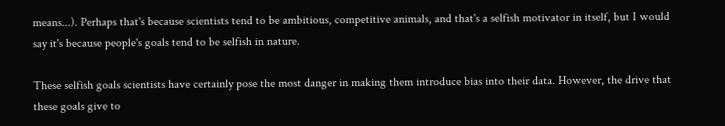means...). Perhaps that's because scientists tend to be ambitious, competitive animals, and that's a selfish motivator in itself, but I would say it's because people's goals tend to be selfish in nature.

These selfish goals scientists have certainly pose the most danger in making them introduce bias into their data. However, the drive that these goals give to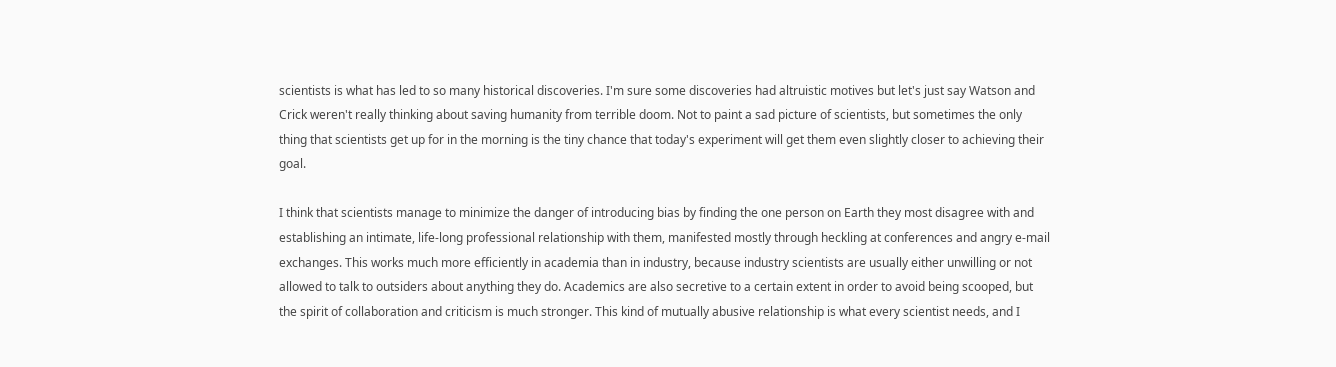scientists is what has led to so many historical discoveries. I'm sure some discoveries had altruistic motives but let's just say Watson and Crick weren't really thinking about saving humanity from terrible doom. Not to paint a sad picture of scientists, but sometimes the only thing that scientists get up for in the morning is the tiny chance that today's experiment will get them even slightly closer to achieving their goal.

I think that scientists manage to minimize the danger of introducing bias by finding the one person on Earth they most disagree with and establishing an intimate, life-long professional relationship with them, manifested mostly through heckling at conferences and angry e-mail exchanges. This works much more efficiently in academia than in industry, because industry scientists are usually either unwilling or not allowed to talk to outsiders about anything they do. Academics are also secretive to a certain extent in order to avoid being scooped, but the spirit of collaboration and criticism is much stronger. This kind of mutually abusive relationship is what every scientist needs, and I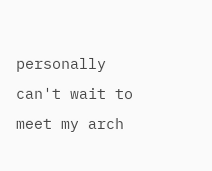personally can't wait to meet my arch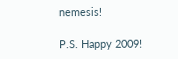nemesis!

P.S. Happy 2009!